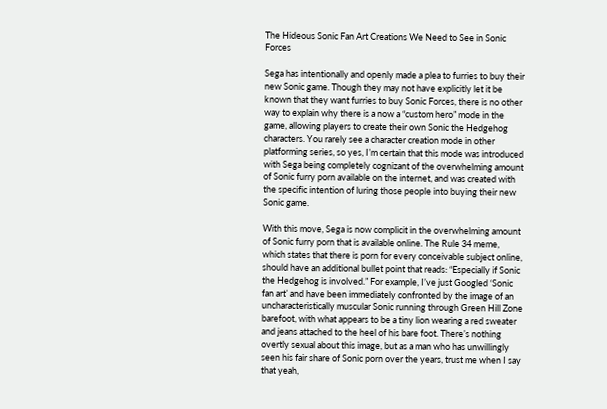The Hideous Sonic Fan Art Creations We Need to See in Sonic Forces

Sega has intentionally and openly made a plea to furries to buy their new Sonic game. Though they may not have explicitly let it be known that they want furries to buy Sonic Forces, there is no other way to explain why there is a now a “custom hero” mode in the game, allowing players to create their own Sonic the Hedgehog characters. You rarely see a character creation mode in other platforming series, so yes, I’m certain that this mode was introduced with Sega being completely cognizant of the overwhelming amount of Sonic furry porn available on the internet, and was created with the specific intention of luring those people into buying their new Sonic game.

With this move, Sega is now complicit in the overwhelming amount of Sonic furry porn that is available online. The Rule 34 meme, which states that there is porn for every conceivable subject online, should have an additional bullet point that reads: “Especially if Sonic the Hedgehog is involved.” For example, I’ve just Googled ‘Sonic fan art’ and have been immediately confronted by the image of an uncharacteristically muscular Sonic running through Green Hill Zone barefoot, with what appears to be a tiny lion wearing a red sweater and jeans attached to the heel of his bare foot. There’s nothing overtly sexual about this image, but as a man who has unwillingly seen his fair share of Sonic porn over the years, trust me when I say that yeah,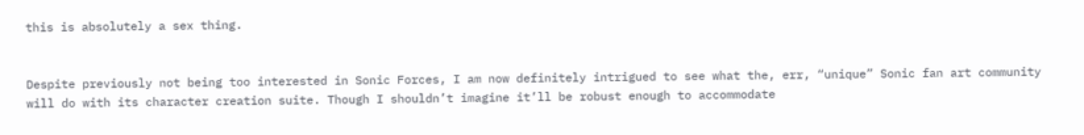this is absolutely a sex thing.


Despite previously not being too interested in Sonic Forces, I am now definitely intrigued to see what the, err, “unique” Sonic fan art community will do with its character creation suite. Though I shouldn’t imagine it’ll be robust enough to accommodate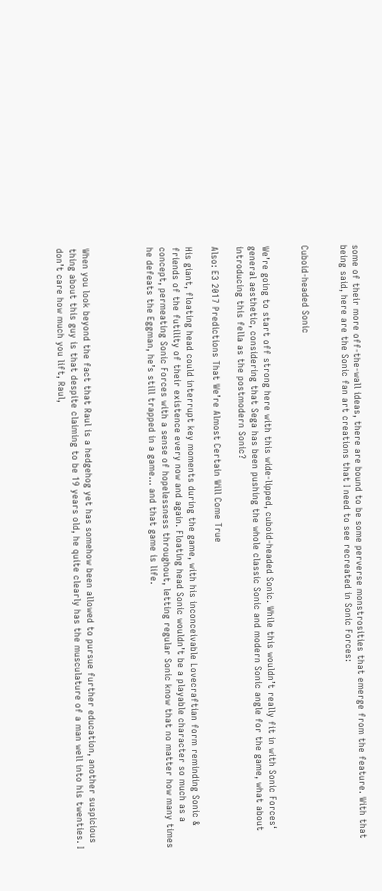some of their more off-the-wall ideas, there are bound to be some perverse monstrosities that emerge from the feature. With that being said, here are the Sonic fan art creations that I need to see recreated in Sonic Forces:


Cuboid-headed Sonic


We’re going to start off strong here with this wide-lipped, cuboid-headed Sonic. While this wouldn’t really fit in with Sonic Forces‘ general aesthetic, considering that Sega has been pushing the whole classic Sonic and modern Sonic angle for the game, what about introducing this fella as the postmodern Sonic?

Also: E3 2017 Predictions That We’re Almost Certain Will Come True

His giant, floating head could interrupt key moments during the game, with his inconceivable Lovecraftian form reminding Sonic & friends of the futility of their existence every now and again. Floating head Sonic wouldn’t be a playable character so much as a concept, permeating Sonic Forces with a sense of hopelessness throughout, letting regular Sonic know that no matter how many times he defeats the Eggman, he’s still trapped in a game… and that game is life.




When you look beyond the fact that Raul is a hedgehog yet has somehow been allowed to pursue further education, another suspicious thing about this guy is that despite claiming to be 19 years old, he quite clearly has the musculature of a man well into his twenties. I don’t care how much you lift, Raul,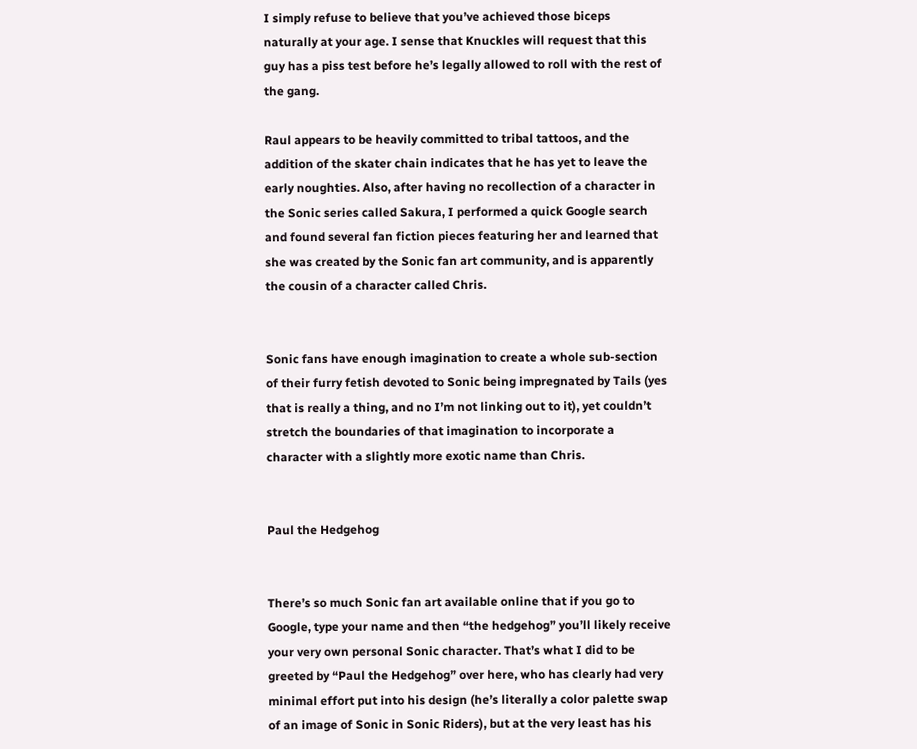I simply refuse to believe that you’ve achieved those biceps naturally at your age. I sense that Knuckles will request that this guy has a piss test before he’s legally allowed to roll with the rest of the gang.

Raul appears to be heavily committed to tribal tattoos, and the addition of the skater chain indicates that he has yet to leave the early noughties. Also, after having no recollection of a character in the Sonic series called Sakura, I performed a quick Google search and found several fan fiction pieces featuring her and learned that she was created by the Sonic fan art community, and is apparently the cousin of a character called Chris.


Sonic fans have enough imagination to create a whole sub-section of their furry fetish devoted to Sonic being impregnated by Tails (yes that is really a thing, and no I’m not linking out to it), yet couldn’t stretch the boundaries of that imagination to incorporate a character with a slightly more exotic name than Chris.


Paul the Hedgehog


There’s so much Sonic fan art available online that if you go to Google, type your name and then “the hedgehog” you’ll likely receive your very own personal Sonic character. That’s what I did to be greeted by “Paul the Hedgehog” over here, who has clearly had very minimal effort put into his design (he’s literally a color palette swap of an image of Sonic in Sonic Riders), but at the very least has his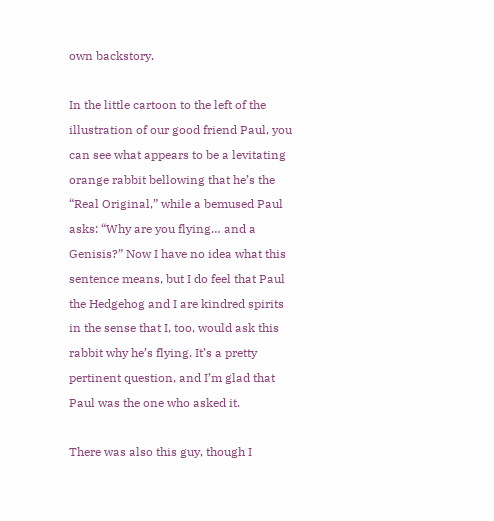own backstory.

In the little cartoon to the left of the illustration of our good friend Paul, you can see what appears to be a levitating orange rabbit bellowing that he’s the “Real Original,” while a bemused Paul asks: “Why are you flying… and a Genisis?” Now I have no idea what this sentence means, but I do feel that Paul the Hedgehog and I are kindred spirits in the sense that I, too, would ask this rabbit why he’s flying. It’s a pretty pertinent question, and I’m glad that Paul was the one who asked it.

There was also this guy, though I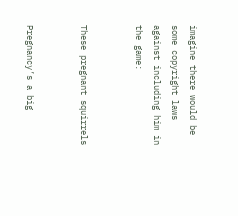imagine there would be some copyright laws against including him in the game:


These pregnant squirrels


Pregnancy’s a big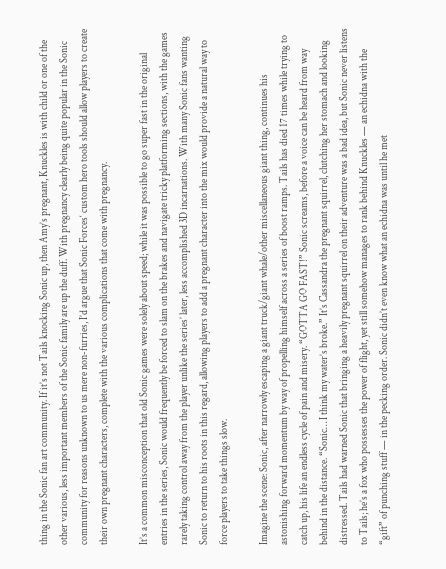thing in the Sonic fan art community. If it’s not Tails knocking Sonic up, then Amy’s pregnant, Knuckles is with child or one of the other various, less important members of the Sonic family are up the duff. With pregnancy clearly being quite popular in the Sonic community for reasons unknown to us mere non-furries, I’d argue that Sonic Forces‘ custom hero tools should allow players to create their own pregnant characters, complete with the various complications that come with pregnancy.

It’s a common misconception that old Sonic games were solely about speed; while it was possible to go super fast in the original entries in the series, Sonic would frequently be forced to slam on the brakes and navigate tricky platforming sections, with the games rarely taking control away from the player unlike the series’ later, less accomplished 3D incarnations. With many Sonic fans wanting Sonic to return to his roots in this regard, allowing players to add a pregnant character into the mix would provide a natural way to force players to take things slow.

Imagine the scene: Sonic, after narrowly escaping a giant truck/giant whale/other miscellaneous giant thing, continues his astonishing forward momentum by way of propelling himself across a series of boost ramps. Tails has died 17 times while trying to catch up, his life an endless cycle of pain and misery. “GOTTA GO FAST!” Sonic screams, before a voice can be heard from way behind in the distance. “Sonic… I think my water’s broke.” It’s Cassandra the pregnant squirrel, clutching her stomach and looking distressed. Tails had warned Sonic that bringing a heavily pregnant squirrel on their adventure was a bad idea, but Sonic never listens to Tails; he’s a fox who possesses the power of flight, yet still somehow manages to rank behind Knuckles — an echidna with the “gift” of punching stuff — in the pecking order. Sonic didn’t even know what an echidna was until he met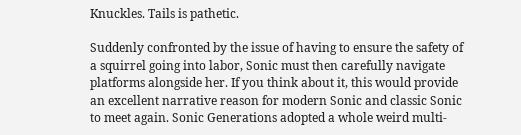Knuckles. Tails is pathetic.

Suddenly confronted by the issue of having to ensure the safety of a squirrel going into labor, Sonic must then carefully navigate platforms alongside her. If you think about it, this would provide an excellent narrative reason for modern Sonic and classic Sonic to meet again. Sonic Generations adopted a whole weird multi-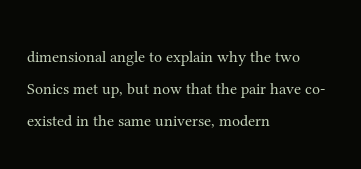dimensional angle to explain why the two Sonics met up, but now that the pair have co-existed in the same universe, modern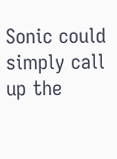Sonic could simply call up the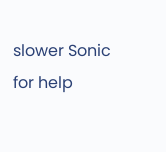slower Sonic for help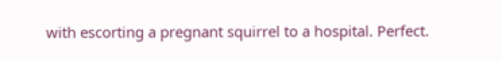with escorting a pregnant squirrel to a hospital. Perfect.